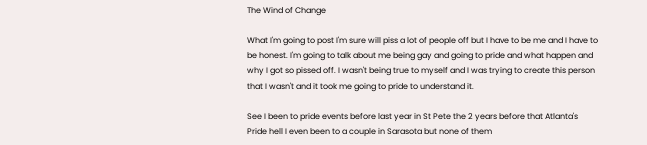The Wind of Change

What I'm going to post I'm sure will piss a lot of people off but I have to be me and I have to be honest. I'm going to talk about me being gay and going to pride and what happen and why I got so pissed off. I wasn't being true to myself and I was trying to create this person that I wasn't and it took me going to pride to understand it.

See I been to pride events before last year in St Pete the 2 years before that Atlanta's Pride hell I even been to a couple in Sarasota but none of them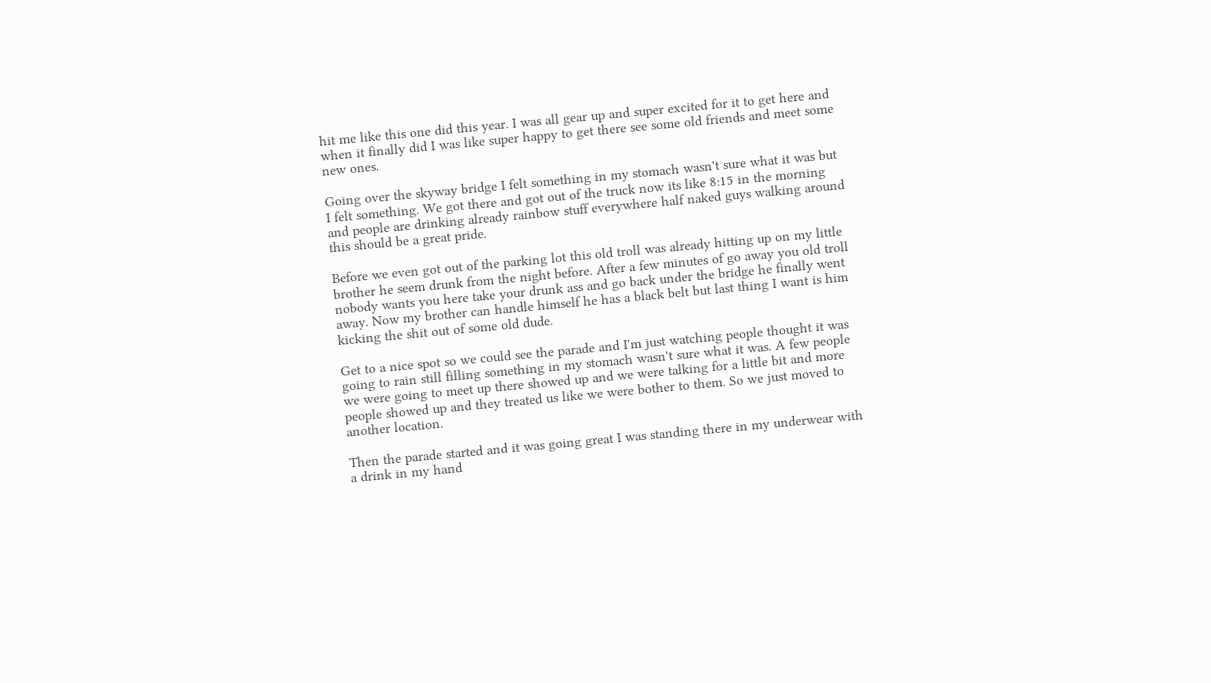hit me like this one did this year. I was all gear up and super excited for it to get here and when it finally did I was like super happy to get there see some old friends and meet some new ones.

Going over the skyway bridge I felt something in my stomach wasn't sure what it was but I felt something. We got there and got out of the truck now its like 8:15 in the morning and people are drinking already rainbow stuff everywhere half naked guys walking around this should be a great pride.

Before we even got out of the parking lot this old troll was already hitting up on my little brother he seem drunk from the night before. After a few minutes of go away you old troll nobody wants you here take your drunk ass and go back under the bridge he finally went away. Now my brother can handle himself he has a black belt but last thing I want is him kicking the shit out of some old dude.

Get to a nice spot so we could see the parade and I'm just watching people thought it was going to rain still filling something in my stomach wasn't sure what it was. A few people we were going to meet up there showed up and we were talking for a little bit and more people showed up and they treated us like we were bother to them. So we just moved to another location.

Then the parade started and it was going great I was standing there in my underwear with a drink in my hand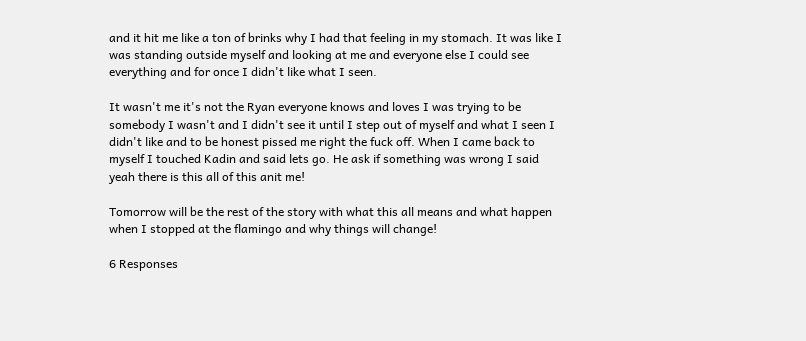and it hit me like a ton of brinks why I had that feeling in my stomach. It was like I was standing outside myself and looking at me and everyone else I could see everything and for once I didn't like what I seen.

It wasn't me it's not the Ryan everyone knows and loves I was trying to be somebody I wasn't and I didn't see it until I step out of myself and what I seen I didn't like and to be honest pissed me right the fuck off. When I came back to myself I touched Kadin and said lets go. He ask if something was wrong I said yeah there is this all of this anit me!

Tomorrow will be the rest of the story with what this all means and what happen when I stopped at the flamingo and why things will change!

6 Responses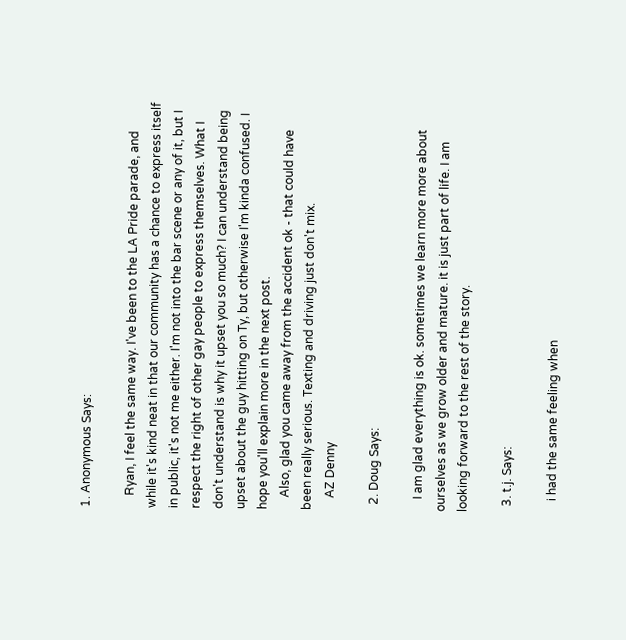1. Anonymous Says:

    Ryan, I feel the same way. I've been to the LA Pride parade, and while it's kind neat in that our community has a chance to express itself in public, it's not me either. I'm not into the bar scene or any of it, but I respect the right of other gay people to express themselves. What I don't understand is why it upset you so much? I can understand being upset about the guy hitting on Ty, but otherwise I'm kinda confused. I hope you'll explain more in the next post.
    Also, glad you came away from the accident ok - that could have been really serious. Texting and driving just don't mix.
    AZ Denny

  2. Doug Says:

    I am glad everything is ok. sometimes we learn more more about ourselves as we grow older and mature. it is just part of life. I am looking forward to the rest of the story.

  3. t.j. Says:

    i had the same feeling when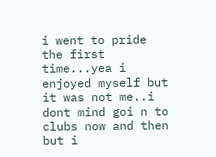i went to pride the first time...yea i enjoyed myself but it was not me..i dont mind goi n to clubs now and then but i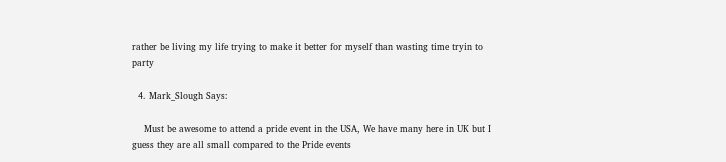rather be living my life trying to make it better for myself than wasting time tryin to party

  4. Mark_Slough Says:

    Must be awesome to attend a pride event in the USA, We have many here in UK but I guess they are all small compared to the Pride events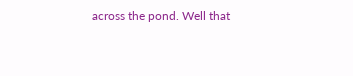across the pond. Well that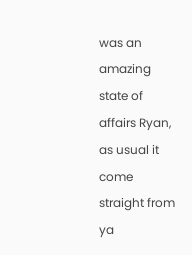was an amazing state of affairs Ryan, as usual it come straight from ya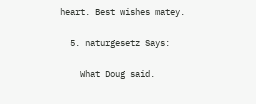heart. Best wishes matey.

  5. naturgesetz Says:

    What Doug said.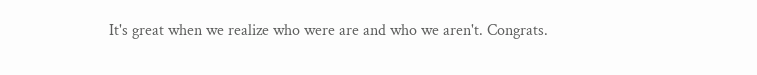It's great when we realize who were are and who we aren't. Congrats.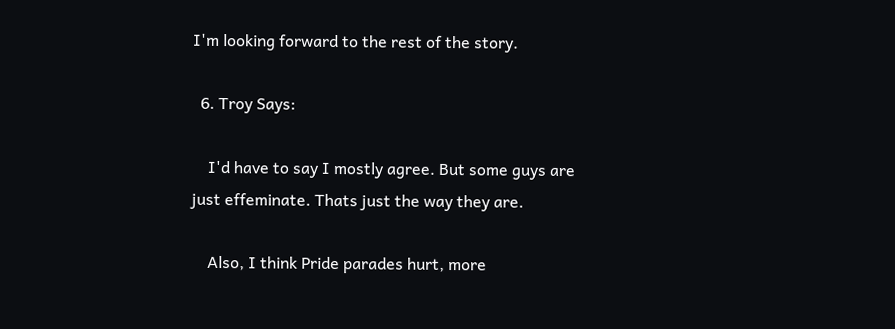I'm looking forward to the rest of the story.

  6. Troy Says:

    I'd have to say I mostly agree. But some guys are just effeminate. Thats just the way they are.

    Also, I think Pride parades hurt, more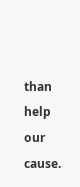than help our cause.